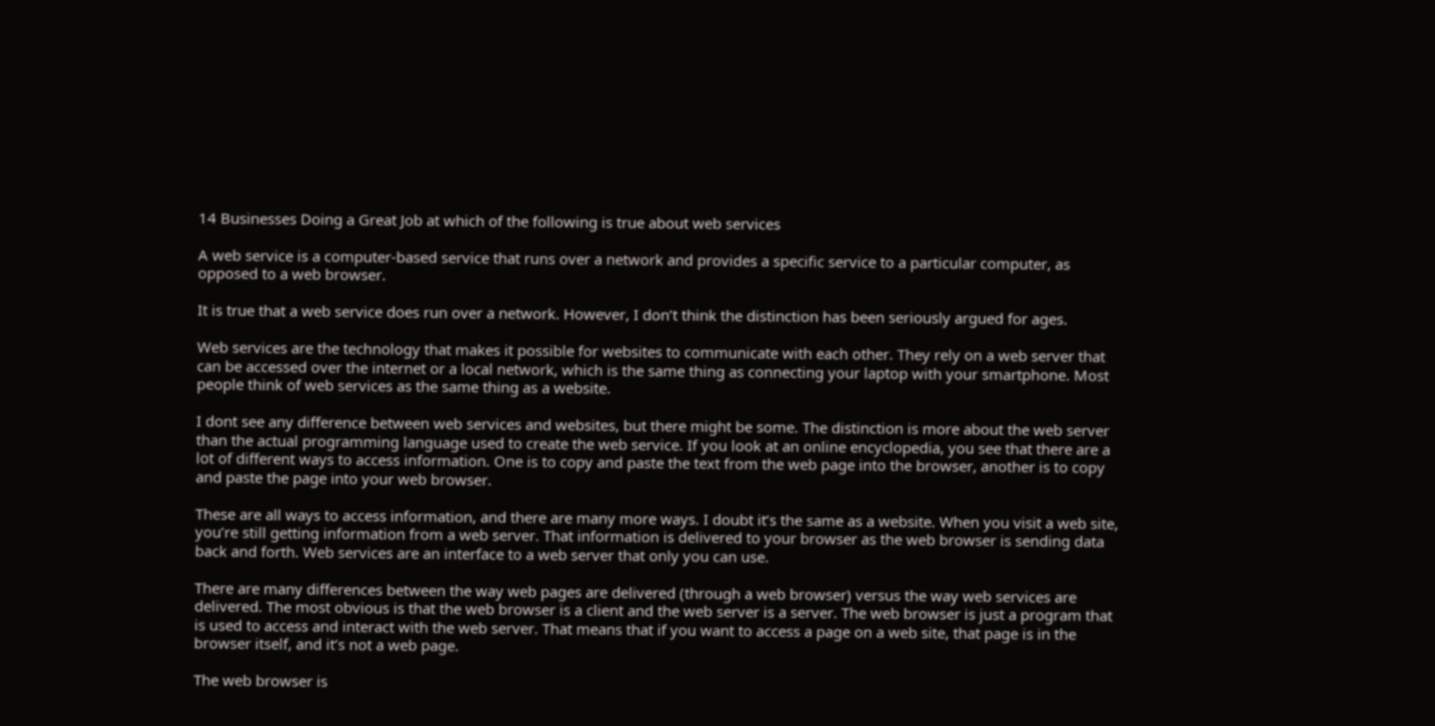14 Businesses Doing a Great Job at which of the following is true about web services

A web service is a computer-based service that runs over a network and provides a specific service to a particular computer, as opposed to a web browser.

It is true that a web service does run over a network. However, I don’t think the distinction has been seriously argued for ages.

Web services are the technology that makes it possible for websites to communicate with each other. They rely on a web server that can be accessed over the internet or a local network, which is the same thing as connecting your laptop with your smartphone. Most people think of web services as the same thing as a website.

I dont see any difference between web services and websites, but there might be some. The distinction is more about the web server than the actual programming language used to create the web service. If you look at an online encyclopedia, you see that there are a lot of different ways to access information. One is to copy and paste the text from the web page into the browser, another is to copy and paste the page into your web browser.

These are all ways to access information, and there are many more ways. I doubt it’s the same as a website. When you visit a web site, you’re still getting information from a web server. That information is delivered to your browser as the web browser is sending data back and forth. Web services are an interface to a web server that only you can use.

There are many differences between the way web pages are delivered (through a web browser) versus the way web services are delivered. The most obvious is that the web browser is a client and the web server is a server. The web browser is just a program that is used to access and interact with the web server. That means that if you want to access a page on a web site, that page is in the browser itself, and it’s not a web page.

The web browser is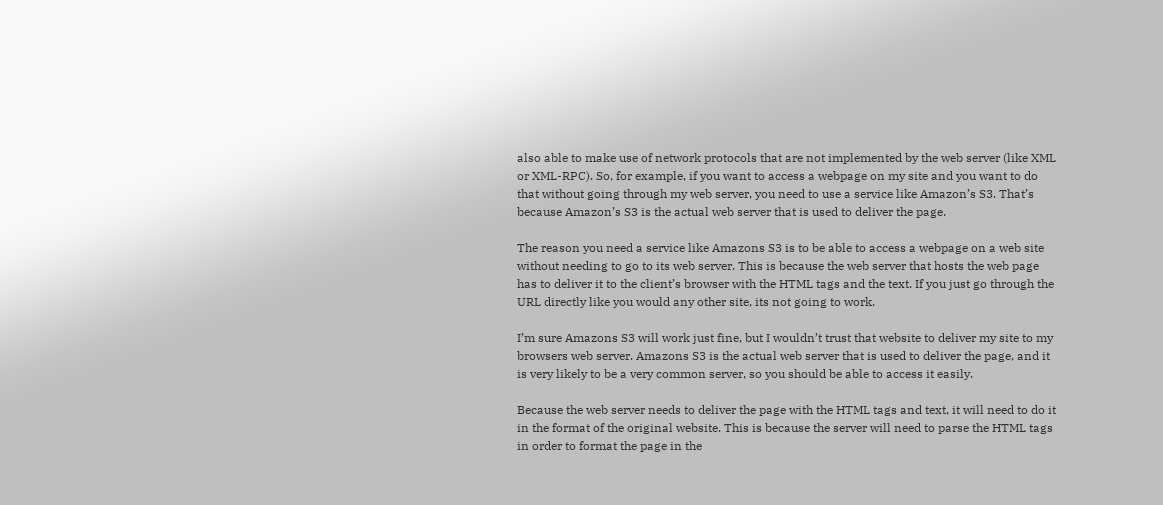also able to make use of network protocols that are not implemented by the web server (like XML or XML-RPC). So, for example, if you want to access a webpage on my site and you want to do that without going through my web server, you need to use a service like Amazon’s S3. That’s because Amazon’s S3 is the actual web server that is used to deliver the page.

The reason you need a service like Amazons S3 is to be able to access a webpage on a web site without needing to go to its web server. This is because the web server that hosts the web page has to deliver it to the client’s browser with the HTML tags and the text. If you just go through the URL directly like you would any other site, its not going to work.

I’m sure Amazons S3 will work just fine, but I wouldn’t trust that website to deliver my site to my browsers web server. Amazons S3 is the actual web server that is used to deliver the page, and it is very likely to be a very common server, so you should be able to access it easily.

Because the web server needs to deliver the page with the HTML tags and text, it will need to do it in the format of the original website. This is because the server will need to parse the HTML tags in order to format the page in the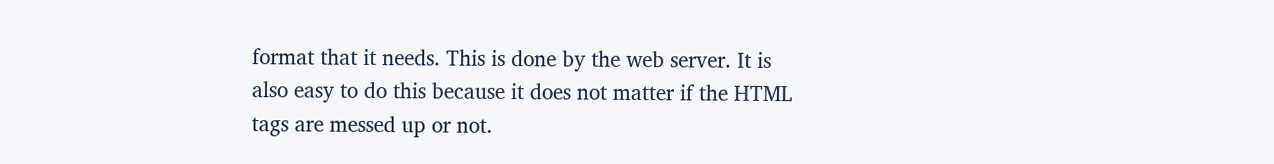format that it needs. This is done by the web server. It is also easy to do this because it does not matter if the HTML tags are messed up or not.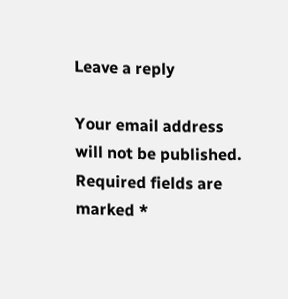Leave a reply

Your email address will not be published. Required fields are marked *